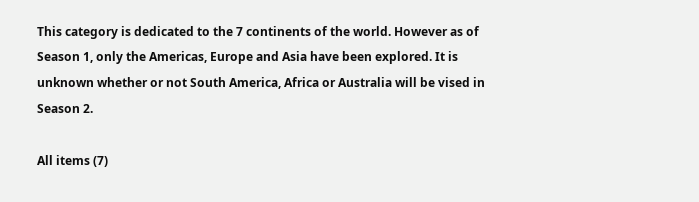This category is dedicated to the 7 continents of the world. However as of Season 1, only the Americas, Europe and Asia have been explored. It is unknown whether or not South America, Africa or Australia will be vised in Season 2.

All items (7)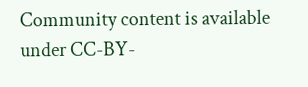Community content is available under CC-BY-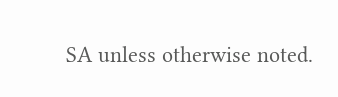SA unless otherwise noted.